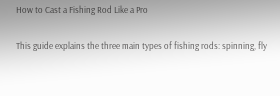How to Cast a Fishing Rod Like a Pro

This guide explains the three main types of fishing rods: spinning, fly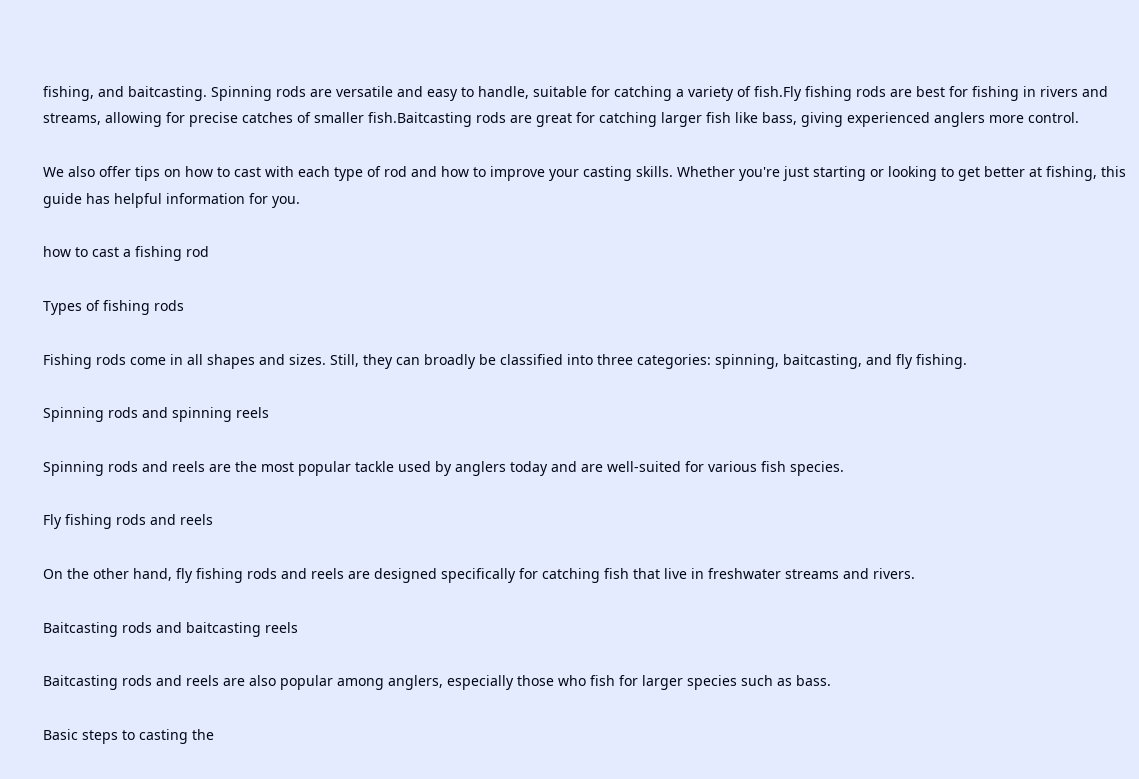fishing, and baitcasting. Spinning rods are versatile and easy to handle, suitable for catching a variety of fish.Fly fishing rods are best for fishing in rivers and streams, allowing for precise catches of smaller fish.Baitcasting rods are great for catching larger fish like bass, giving experienced anglers more control.

We also offer tips on how to cast with each type of rod and how to improve your casting skills. Whether you're just starting or looking to get better at fishing, this guide has helpful information for you.

how to cast a fishing rod

Types of fishing rods

Fishing rods come in all shapes and sizes. Still, they can broadly be classified into three categories: spinning, baitcasting, and fly fishing.

Spinning rods and spinning reels

Spinning rods and reels are the most popular tackle used by anglers today and are well-suited for various fish species.

Fly fishing rods and reels

On the other hand, fly fishing rods and reels are designed specifically for catching fish that live in freshwater streams and rivers.

Baitcasting rods and baitcasting reels

Baitcasting rods and reels are also popular among anglers, especially those who fish for larger species such as bass.

Basic steps to casting the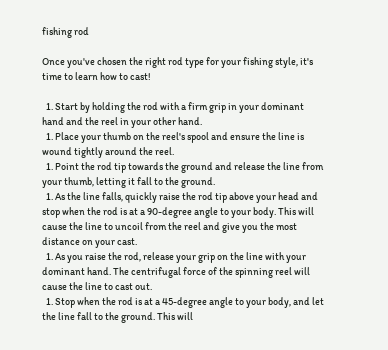fishing rod

Once you've chosen the right rod type for your fishing style, it's time to learn how to cast!

  1. Start by holding the rod with a firm grip in your dominant hand and the reel in your other hand.
  1. Place your thumb on the reel's spool and ensure the line is wound tightly around the reel.
  1. Point the rod tip towards the ground and release the line from your thumb, letting it fall to the ground.
  1. As the line falls, quickly raise the rod tip above your head and stop when the rod is at a 90-degree angle to your body. This will cause the line to uncoil from the reel and give you the most distance on your cast.
  1. As you raise the rod, release your grip on the line with your dominant hand. The centrifugal force of the spinning reel will cause the line to cast out.
  1. Stop when the rod is at a 45-degree angle to your body, and let the line fall to the ground. This will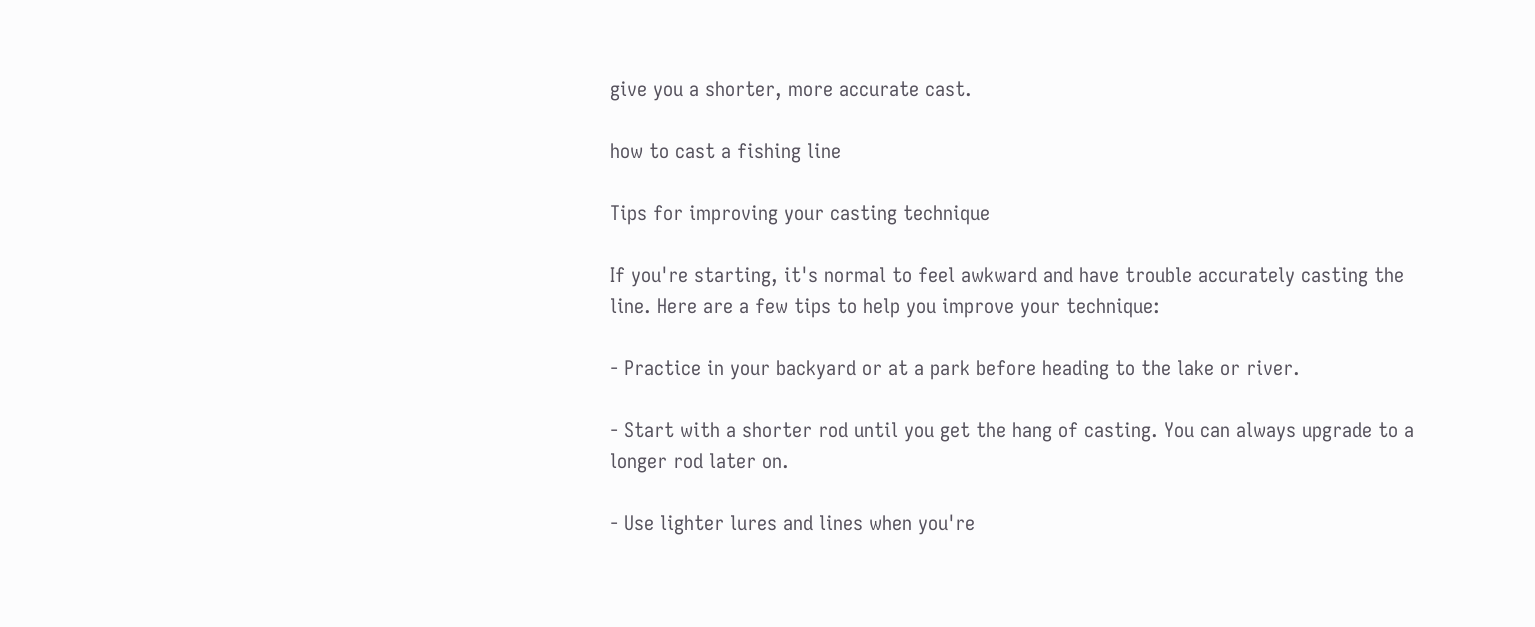give you a shorter, more accurate cast.

how to cast a fishing line

Tips for improving your casting technique

If you're starting, it's normal to feel awkward and have trouble accurately casting the line. Here are a few tips to help you improve your technique:

- Practice in your backyard or at a park before heading to the lake or river.

- Start with a shorter rod until you get the hang of casting. You can always upgrade to a longer rod later on.

- Use lighter lures and lines when you're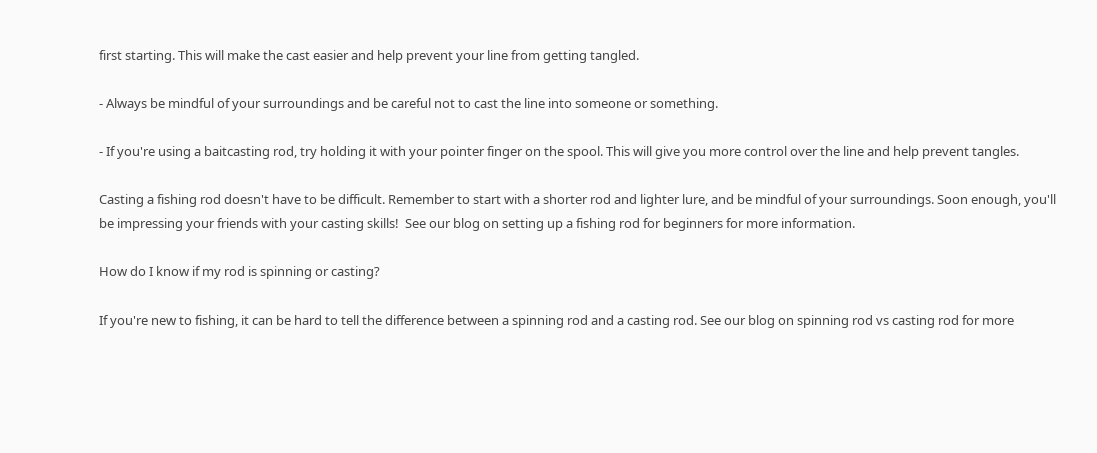first starting. This will make the cast easier and help prevent your line from getting tangled.

- Always be mindful of your surroundings and be careful not to cast the line into someone or something.

- If you're using a baitcasting rod, try holding it with your pointer finger on the spool. This will give you more control over the line and help prevent tangles.

Casting a fishing rod doesn't have to be difficult. Remember to start with a shorter rod and lighter lure, and be mindful of your surroundings. Soon enough, you'll be impressing your friends with your casting skills!  See our blog on setting up a fishing rod for beginners for more information.

How do I know if my rod is spinning or casting?

If you're new to fishing, it can be hard to tell the difference between a spinning rod and a casting rod. See our blog on spinning rod vs casting rod for more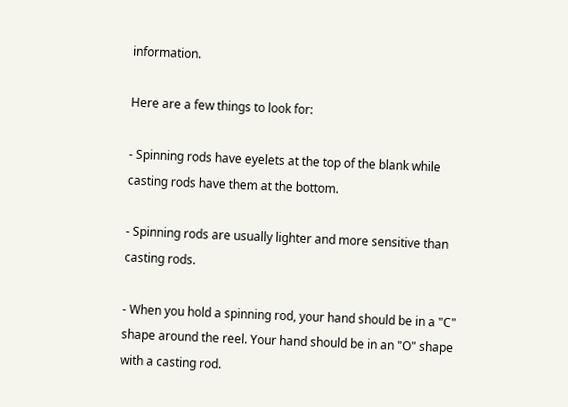information.

Here are a few things to look for:

- Spinning rods have eyelets at the top of the blank while casting rods have them at the bottom.

- Spinning rods are usually lighter and more sensitive than casting rods.

- When you hold a spinning rod, your hand should be in a "C" shape around the reel. Your hand should be in an "O" shape with a casting rod.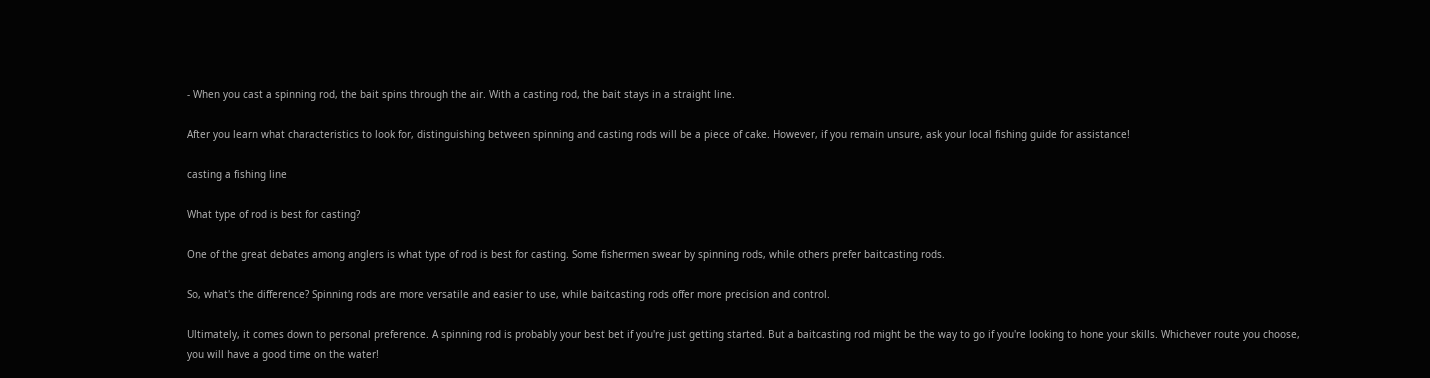- When you cast a spinning rod, the bait spins through the air. With a casting rod, the bait stays in a straight line.

After you learn what characteristics to look for, distinguishing between spinning and casting rods will be a piece of cake. However, if you remain unsure, ask your local fishing guide for assistance!

casting a fishing line

What type of rod is best for casting?

One of the great debates among anglers is what type of rod is best for casting. Some fishermen swear by spinning rods, while others prefer baitcasting rods.

So, what's the difference? Spinning rods are more versatile and easier to use, while baitcasting rods offer more precision and control.

Ultimately, it comes down to personal preference. A spinning rod is probably your best bet if you're just getting started. But a baitcasting rod might be the way to go if you're looking to hone your skills. Whichever route you choose, you will have a good time on the water!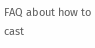FAQ about how to cast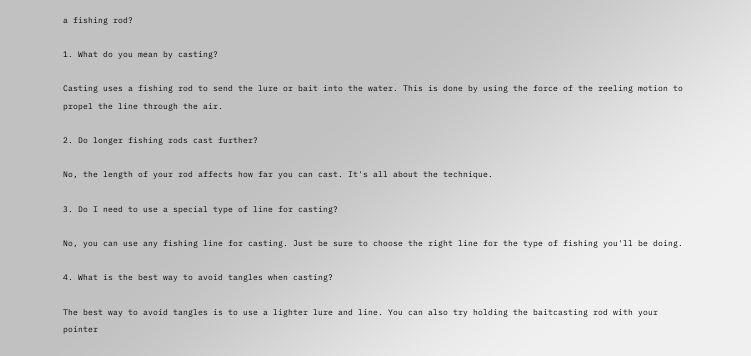a fishing rod?

1. What do you mean by casting?

Casting uses a fishing rod to send the lure or bait into the water. This is done by using the force of the reeling motion to propel the line through the air.

2. Do longer fishing rods cast further?

No, the length of your rod affects how far you can cast. It's all about the technique.

3. Do I need to use a special type of line for casting?

No, you can use any fishing line for casting. Just be sure to choose the right line for the type of fishing you'll be doing.

4. What is the best way to avoid tangles when casting?

The best way to avoid tangles is to use a lighter lure and line. You can also try holding the baitcasting rod with your pointer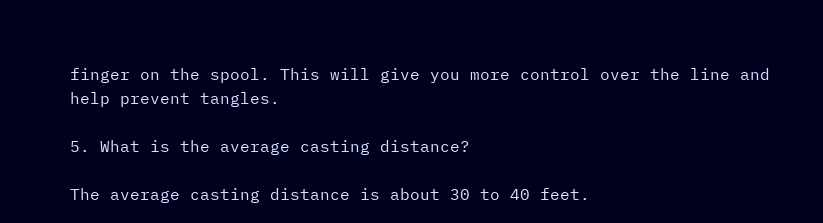finger on the spool. This will give you more control over the line and help prevent tangles.

5. What is the average casting distance?

The average casting distance is about 30 to 40 feet.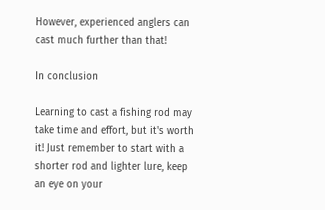However, experienced anglers can cast much further than that!

In conclusion

Learning to cast a fishing rod may take time and effort, but it's worth it! Just remember to start with a shorter rod and lighter lure, keep an eye on your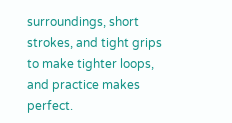surroundings, short strokes, and tight grips to make tighter loops, and practice makes perfect.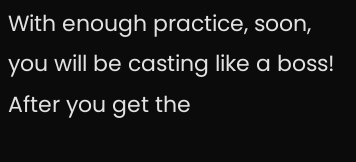With enough practice, soon, you will be casting like a boss! After you get the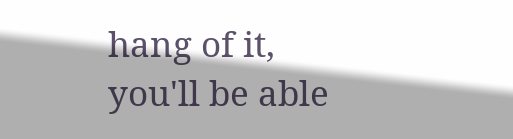hang of it, you'll be able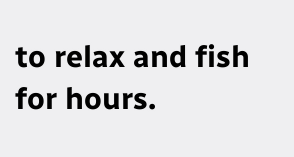to relax and fish for hours.